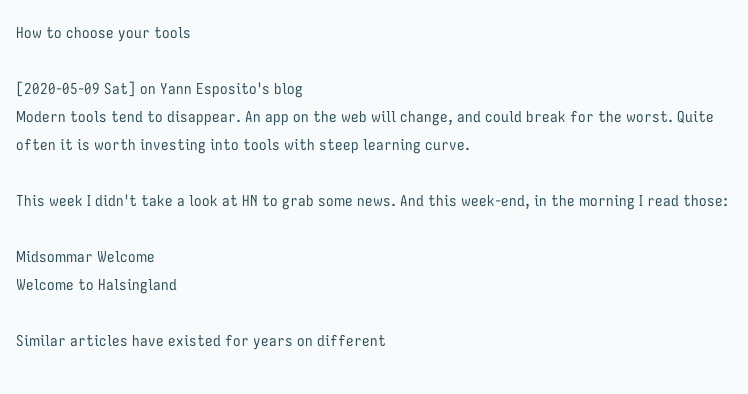How to choose your tools

[2020-05-09 Sat] on Yann Esposito's blog
Modern tools tend to disappear. An app on the web will change, and could break for the worst. Quite often it is worth investing into tools with steep learning curve.

This week I didn't take a look at HN to grab some news. And this week-end, in the morning I read those:

Midsommar Welcome
Welcome to Halsingland

Similar articles have existed for years on different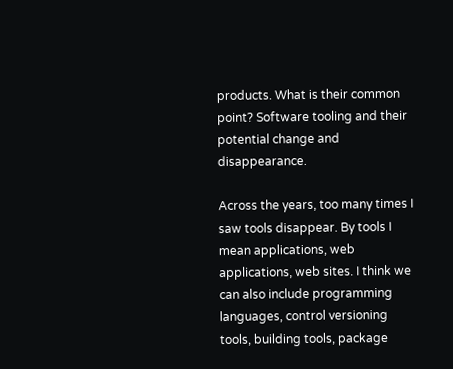products. What is their common point? Software tooling and their potential change and disappearance.

Across the years, too many times I saw tools disappear. By tools I mean applications, web applications, web sites. I think we can also include programming languages, control versioning tools, building tools, package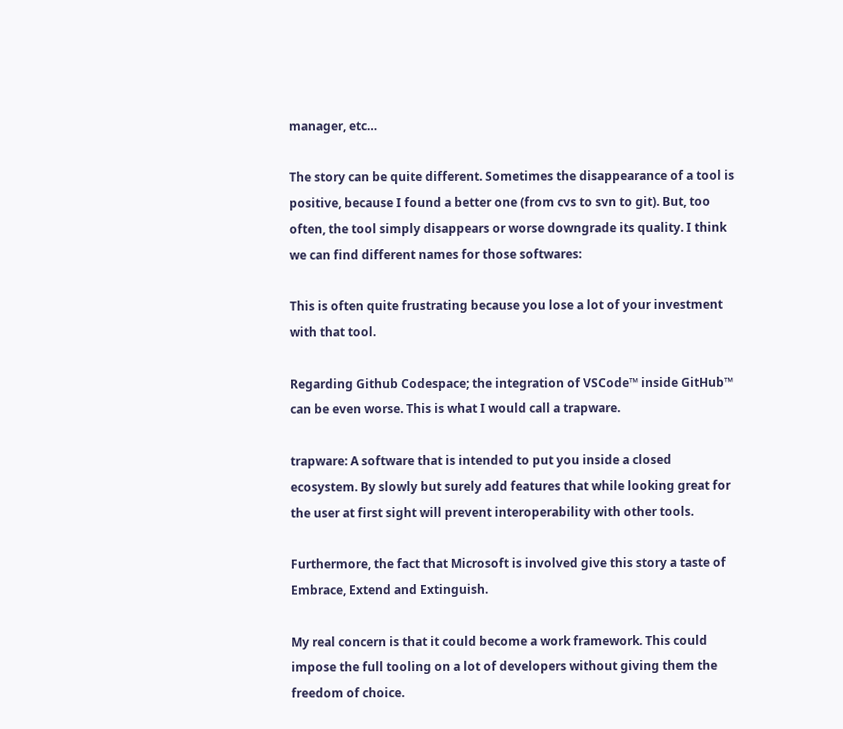manager, etc…

The story can be quite different. Sometimes the disappearance of a tool is positive, because I found a better one (from cvs to svn to git). But, too often, the tool simply disappears or worse downgrade its quality. I think we can find different names for those softwares:

This is often quite frustrating because you lose a lot of your investment with that tool.

Regarding Github Codespace; the integration of VSCode™ inside GitHub™ can be even worse. This is what I would call a trapware.

trapware: A software that is intended to put you inside a closed ecosystem. By slowly but surely add features that while looking great for the user at first sight will prevent interoperability with other tools.

Furthermore, the fact that Microsoft is involved give this story a taste of Embrace, Extend and Extinguish.

My real concern is that it could become a work framework. This could impose the full tooling on a lot of developers without giving them the freedom of choice.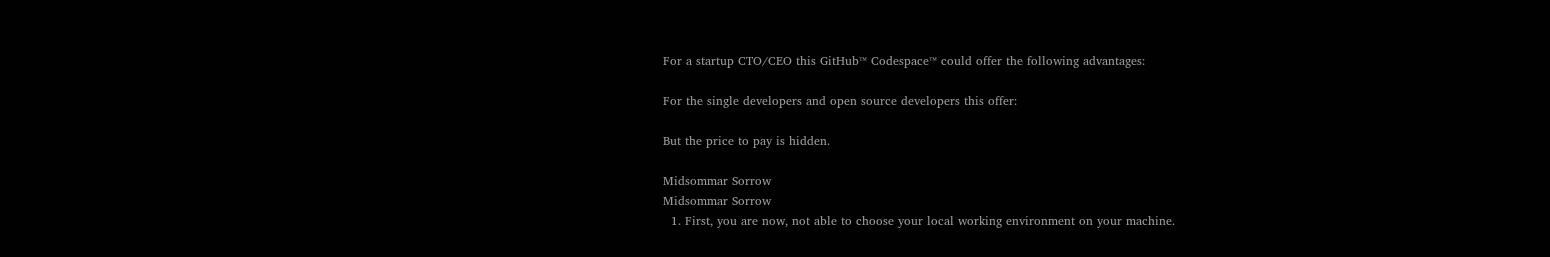For a startup CTO/CEO this GitHub™ Codespace™ could offer the following advantages:

For the single developers and open source developers this offer:

But the price to pay is hidden.

Midsommar Sorrow
Midsommar Sorrow
  1. First, you are now, not able to choose your local working environment on your machine.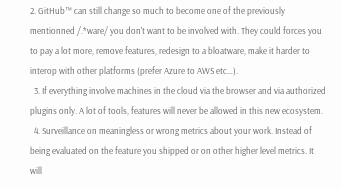2. GitHub™ can still change so much to become one of the previously mentionned /.*ware/ you don't want to be involved with. They could forces you to pay a lot more, remove features, redesign to a bloatware, make it harder to interop with other platforms (prefer Azure to AWS etc…).
  3. If everything involve machines in the cloud via the browser and via authorized plugins only. A lot of tools, features will never be allowed in this new ecosystem.
  4. Surveillance on meaningless or wrong metrics about your work. Instead of being evaluated on the feature you shipped or on other higher level metrics. It will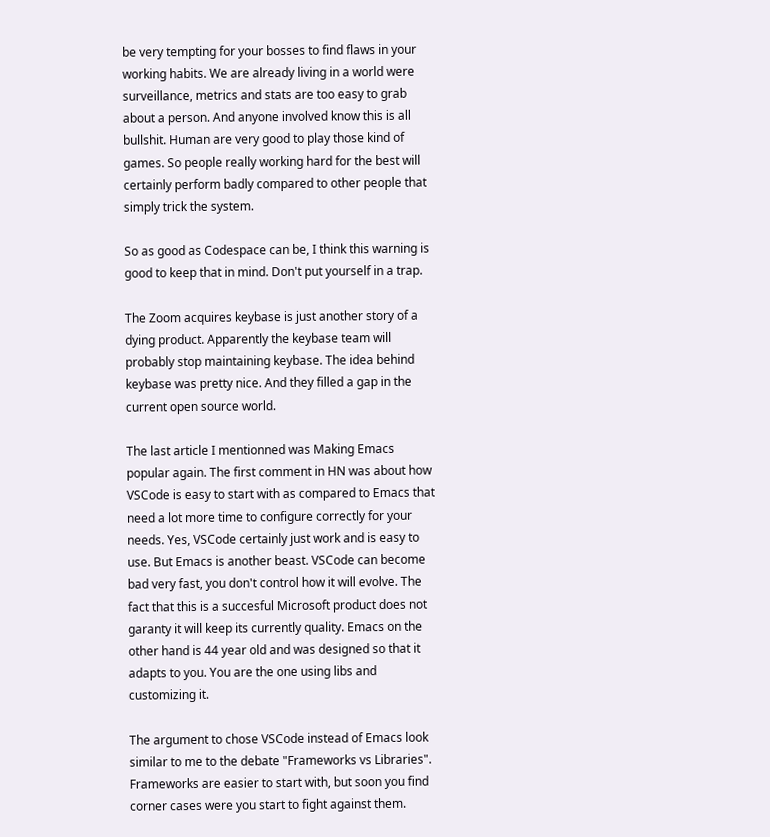be very tempting for your bosses to find flaws in your working habits. We are already living in a world were surveillance, metrics and stats are too easy to grab about a person. And anyone involved know this is all bullshit. Human are very good to play those kind of games. So people really working hard for the best will certainly perform badly compared to other people that simply trick the system.

So as good as Codespace can be, I think this warning is good to keep that in mind. Don't put yourself in a trap.

The Zoom acquires keybase is just another story of a dying product. Apparently the keybase team will probably stop maintaining keybase. The idea behind keybase was pretty nice. And they filled a gap in the current open source world.

The last article I mentionned was Making Emacs popular again. The first comment in HN was about how VSCode is easy to start with as compared to Emacs that need a lot more time to configure correctly for your needs. Yes, VSCode certainly just work and is easy to use. But Emacs is another beast. VSCode can become bad very fast, you don't control how it will evolve. The fact that this is a succesful Microsoft product does not garanty it will keep its currently quality. Emacs on the other hand is 44 year old and was designed so that it adapts to you. You are the one using libs and customizing it.

The argument to chose VSCode instead of Emacs look similar to me to the debate "Frameworks vs Libraries". Frameworks are easier to start with, but soon you find corner cases were you start to fight against them.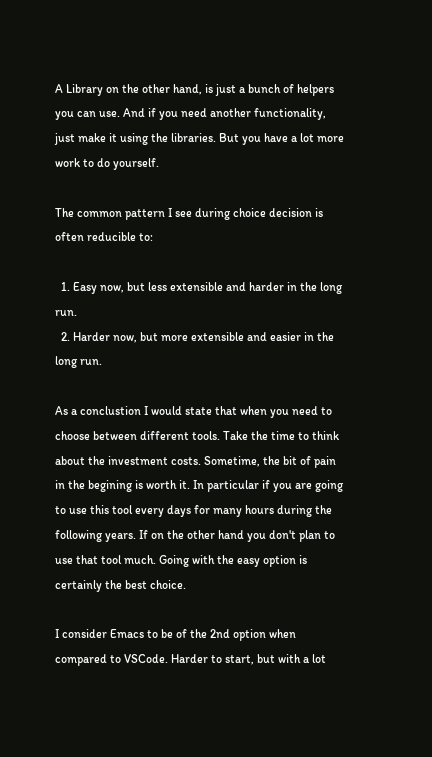A Library on the other hand, is just a bunch of helpers you can use. And if you need another functionality, just make it using the libraries. But you have a lot more work to do yourself.

The common pattern I see during choice decision is often reducible to:

  1. Easy now, but less extensible and harder in the long run.
  2. Harder now, but more extensible and easier in the long run.

As a conclustion I would state that when you need to choose between different tools. Take the time to think about the investment costs. Sometime, the bit of pain in the begining is worth it. In particular if you are going to use this tool every days for many hours during the following years. If on the other hand you don't plan to use that tool much. Going with the easy option is certainly the best choice.

I consider Emacs to be of the 2nd option when compared to VSCode. Harder to start, but with a lot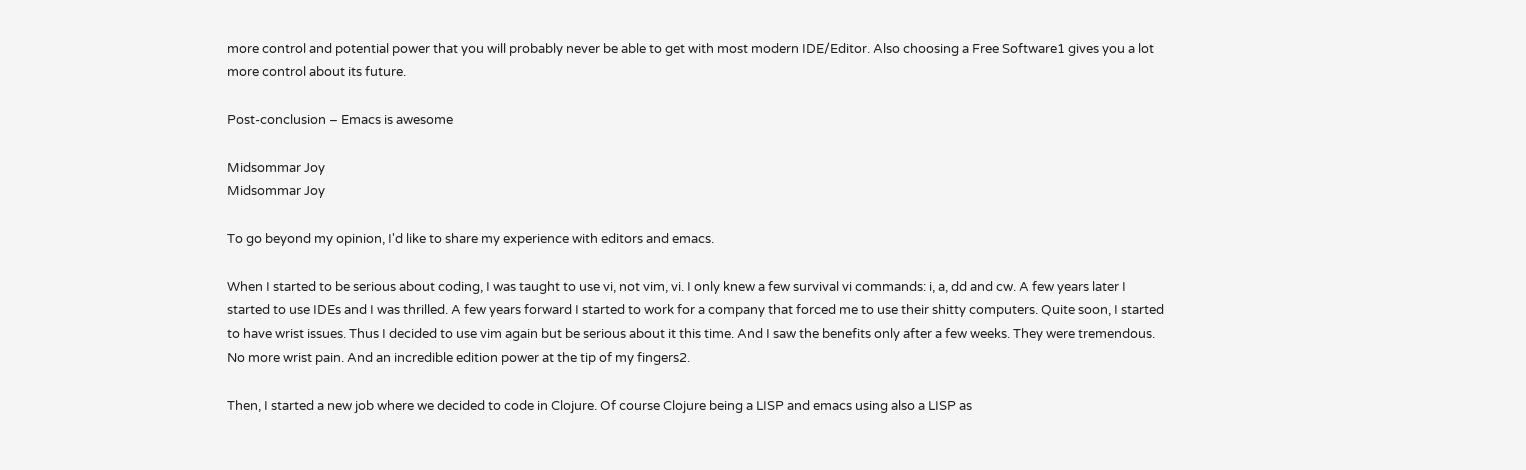more control and potential power that you will probably never be able to get with most modern IDE/Editor. Also choosing a Free Software1 gives you a lot more control about its future.

Post-conclusion – Emacs is awesome

Midsommar Joy
Midsommar Joy

To go beyond my opinion, I'd like to share my experience with editors and emacs.

When I started to be serious about coding, I was taught to use vi, not vim, vi. I only knew a few survival vi commands: i, a, dd and cw. A few years later I started to use IDEs and I was thrilled. A few years forward I started to work for a company that forced me to use their shitty computers. Quite soon, I started to have wrist issues. Thus I decided to use vim again but be serious about it this time. And I saw the benefits only after a few weeks. They were tremendous. No more wrist pain. And an incredible edition power at the tip of my fingers2.

Then, I started a new job where we decided to code in Clojure. Of course Clojure being a LISP and emacs using also a LISP as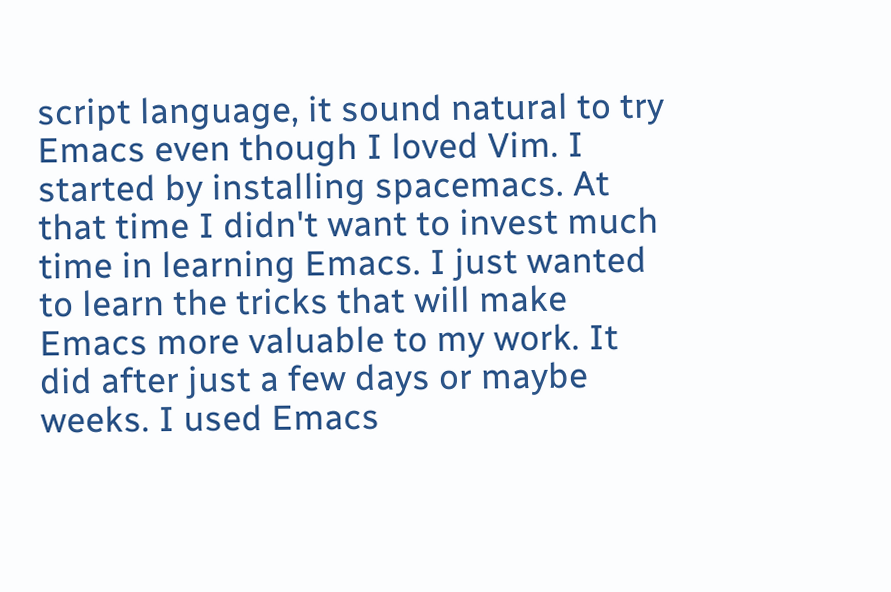script language, it sound natural to try Emacs even though I loved Vim. I started by installing spacemacs. At that time I didn't want to invest much time in learning Emacs. I just wanted to learn the tricks that will make Emacs more valuable to my work. It did after just a few days or maybe weeks. I used Emacs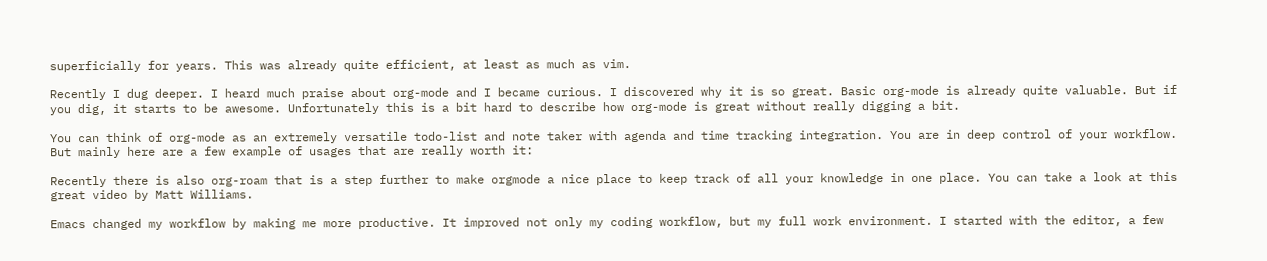superficially for years. This was already quite efficient, at least as much as vim.

Recently I dug deeper. I heard much praise about org-mode and I became curious. I discovered why it is so great. Basic org-mode is already quite valuable. But if you dig, it starts to be awesome. Unfortunately this is a bit hard to describe how org-mode is great without really digging a bit.

You can think of org-mode as an extremely versatile todo-list and note taker with agenda and time tracking integration. You are in deep control of your workflow. But mainly here are a few example of usages that are really worth it:

Recently there is also org-roam that is a step further to make orgmode a nice place to keep track of all your knowledge in one place. You can take a look at this great video by Matt Williams.

Emacs changed my workflow by making me more productive. It improved not only my coding workflow, but my full work environment. I started with the editor, a few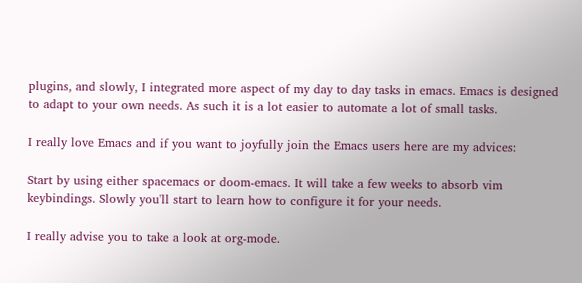plugins, and slowly, I integrated more aspect of my day to day tasks in emacs. Emacs is designed to adapt to your own needs. As such it is a lot easier to automate a lot of small tasks.

I really love Emacs and if you want to joyfully join the Emacs users here are my advices:

Start by using either spacemacs or doom-emacs. It will take a few weeks to absorb vim keybindings. Slowly you'll start to learn how to configure it for your needs.

I really advise you to take a look at org-mode.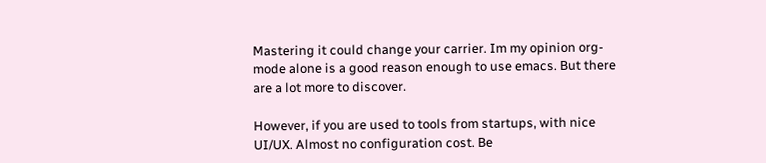Mastering it could change your carrier. Im my opinion org-mode alone is a good reason enough to use emacs. But there are a lot more to discover.

However, if you are used to tools from startups, with nice UI/UX. Almost no configuration cost. Be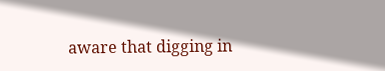aware that digging in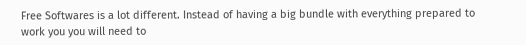Free Softwares is a lot different. Instead of having a big bundle with everything prepared to work you you will need to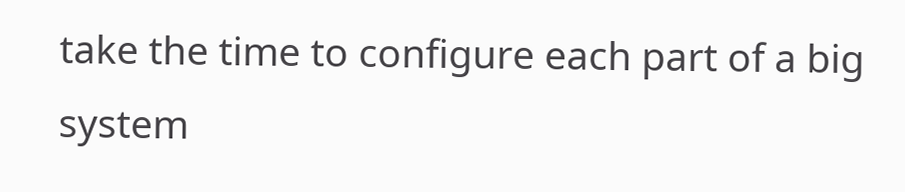take the time to configure each part of a big system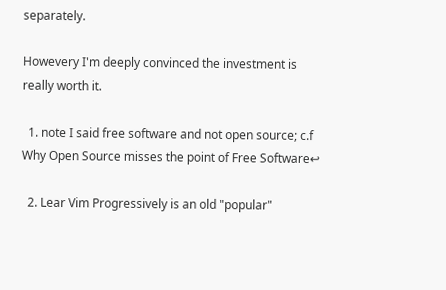separately.

Howevery I'm deeply convinced the investment is really worth it.

  1. note I said free software and not open source; c.f Why Open Source misses the point of Free Software↩

  2. Lear Vim Progressively is an old "popular"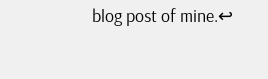blog post of mine.↩